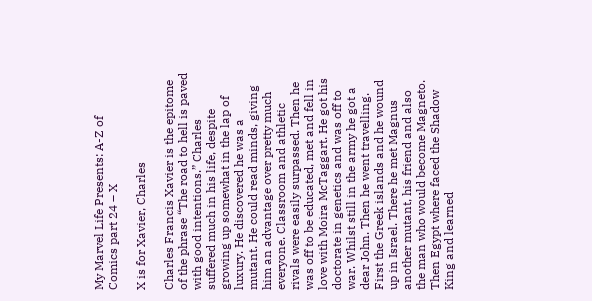My Marvel Life Presents: A-Z of Comics part 24 – X

X is for Xavier, Charles

Charles Francis Xavier is the epitome of the phrase “The road to hell is paved with good intentions.” Charles suffered much in his life, despite growing up somewhat in the lap of luxury. He discovered he was a mutant. He could read minds, giving him an advantage over pretty much everyone. Classroom and athletic rivals were easily surpassed. Then he was off to be educated, met and fell in love with Moira McTaggart. He got his doctorate in genetics and was off to war. Whilst still in the army he got a dear John. Then he went travelling. First the Greek islands and he wound up in Israel. There he met Magnus another mutant, his friend and also the man who would become Magneto. Then Egypt where faced the Shadow King and learned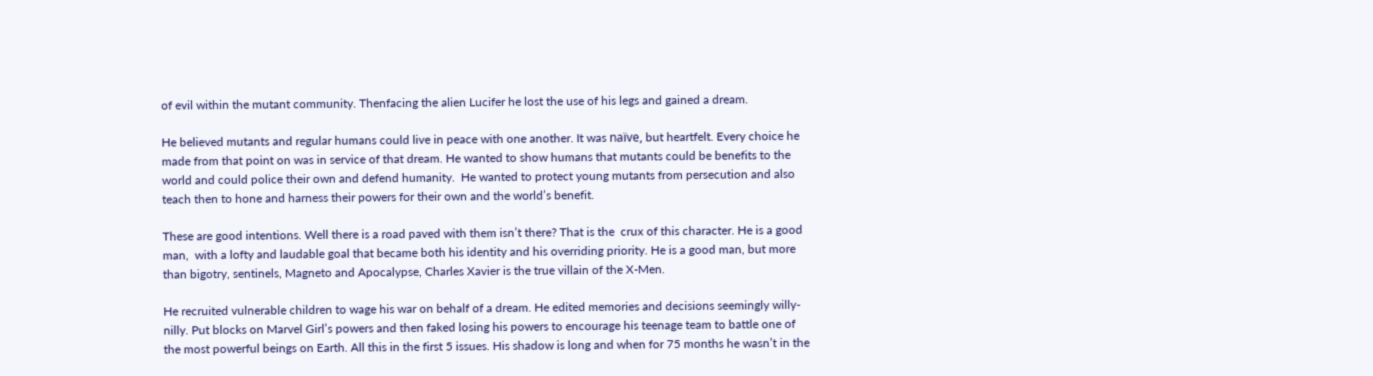of evil within the mutant community. Thenfacing the alien Lucifer he lost the use of his legs and gained a dream.

He believed mutants and regular humans could live in peace with one another. It was naïve, but heartfelt. Every choice he made from that point on was in service of that dream. He wanted to show humans that mutants could be benefits to the world and could police their own and defend humanity.  He wanted to protect young mutants from persecution and also teach then to hone and harness their powers for their own and the world’s benefit.

These are good intentions. Well there is a road paved with them isn’t there? That is the  crux of this character. He is a good man,  with a lofty and laudable goal that became both his identity and his overriding priority. He is a good man, but more than bigotry, sentinels, Magneto and Apocalypse, Charles Xavier is the true villain of the X-Men.

He recruited vulnerable children to wage his war on behalf of a dream. He edited memories and decisions seemingly willy-nilly. Put blocks on Marvel Girl’s powers and then faked losing his powers to encourage his teenage team to battle one of the most powerful beings on Earth. All this in the first 5 issues. His shadow is long and when for 75 months he wasn’t in the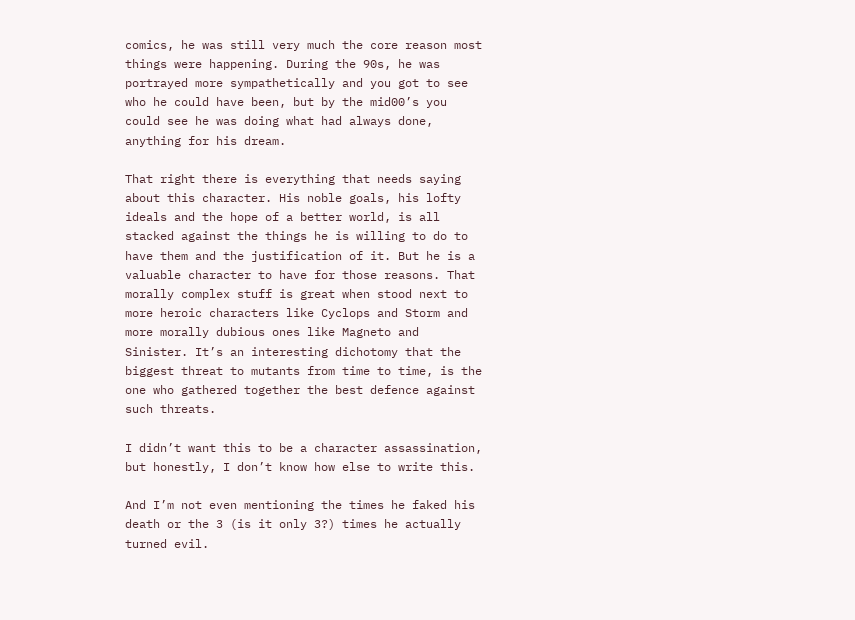comics, he was still very much the core reason most things were happening. During the 90s, he was portrayed more sympathetically and you got to see who he could have been, but by the mid00’s you could see he was doing what had always done, anything for his dream.

That right there is everything that needs saying about this character. His noble goals, his lofty ideals and the hope of a better world, is all stacked against the things he is willing to do to have them and the justification of it. But he is a valuable character to have for those reasons. That morally complex stuff is great when stood next to more heroic characters like Cyclops and Storm and more morally dubious ones like Magneto and Sinister. It’s an interesting dichotomy that the biggest threat to mutants from time to time, is the one who gathered together the best defence against such threats.

I didn’t want this to be a character assassination, but honestly, I don’t know how else to write this.

And I’m not even mentioning the times he faked his death or the 3 (is it only 3?) times he actually turned evil.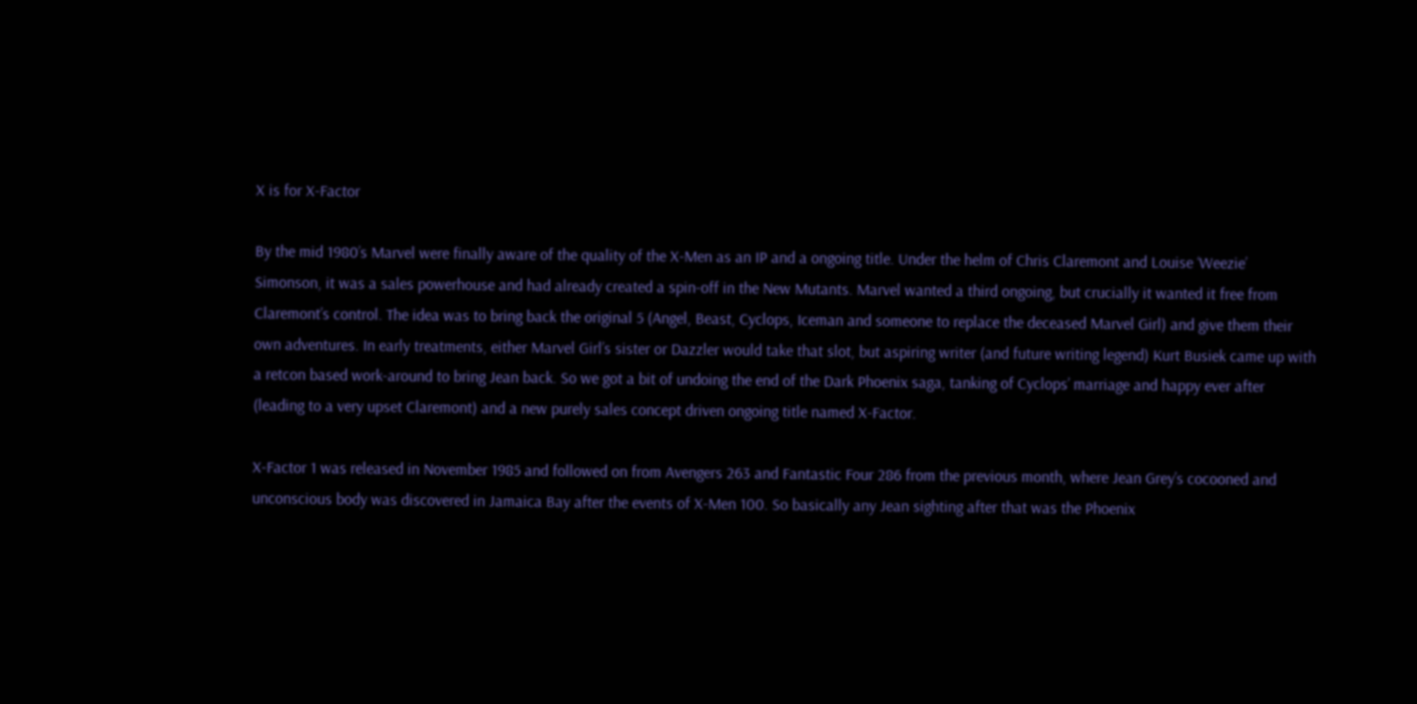X is for X-Factor

By the mid 1980’s Marvel were finally aware of the quality of the X-Men as an IP and a ongoing title. Under the helm of Chris Claremont and Louise ‘Weezie’ Simonson, it was a sales powerhouse and had already created a spin-off in the New Mutants. Marvel wanted a third ongoing, but crucially it wanted it free from Claremont’s control. The idea was to bring back the original 5 (Angel, Beast, Cyclops, Iceman and someone to replace the deceased Marvel Girl) and give them their own adventures. In early treatments, either Marvel Girl’s sister or Dazzler would take that slot, but aspiring writer (and future writing legend) Kurt Busiek came up with a retcon based work-around to bring Jean back. So we got a bit of undoing the end of the Dark Phoenix saga, tanking of Cyclops’ marriage and happy ever after (leading to a very upset Claremont) and a new purely sales concept driven ongoing title named X-Factor.

X-Factor 1 was released in November 1985 and followed on from Avengers 263 and Fantastic Four 286 from the previous month, where Jean Grey’s cocooned and unconscious body was discovered in Jamaica Bay after the events of X-Men 100. So basically any Jean sighting after that was the Phoenix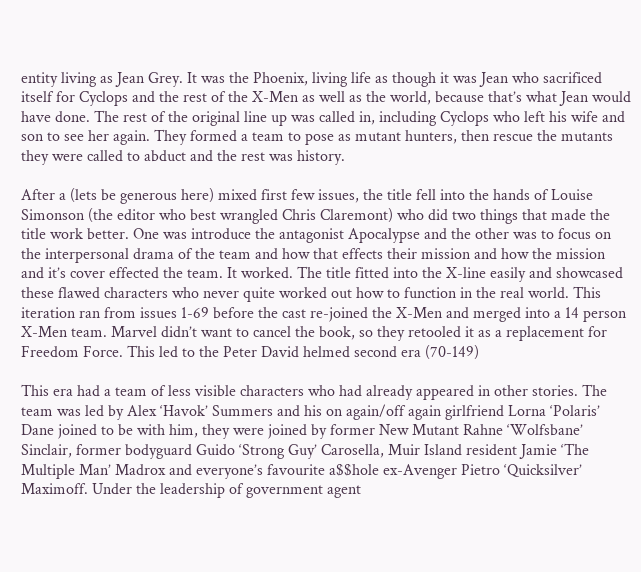entity living as Jean Grey. It was the Phoenix, living life as though it was Jean who sacrificed itself for Cyclops and the rest of the X-Men as well as the world, because that’s what Jean would have done. The rest of the original line up was called in, including Cyclops who left his wife and son to see her again. They formed a team to pose as mutant hunters, then rescue the mutants they were called to abduct and the rest was history.

After a (lets be generous here) mixed first few issues, the title fell into the hands of Louise Simonson (the editor who best wrangled Chris Claremont) who did two things that made the title work better. One was introduce the antagonist Apocalypse and the other was to focus on the interpersonal drama of the team and how that effects their mission and how the mission and it’s cover effected the team. It worked. The title fitted into the X-line easily and showcased these flawed characters who never quite worked out how to function in the real world. This iteration ran from issues 1-69 before the cast re-joined the X-Men and merged into a 14 person X-Men team. Marvel didn’t want to cancel the book, so they retooled it as a replacement for Freedom Force. This led to the Peter David helmed second era (70-149)

This era had a team of less visible characters who had already appeared in other stories. The team was led by Alex ‘Havok’ Summers and his on again/off again girlfriend Lorna ‘Polaris’ Dane joined to be with him, they were joined by former New Mutant Rahne ‘Wolfsbane’ Sinclair, former bodyguard Guido ‘Strong Guy’ Carosella, Muir Island resident Jamie ‘The Multiple Man’ Madrox and everyone’s favourite a$$hole ex-Avenger Pietro ‘Quicksilver’ Maximoff. Under the leadership of government agent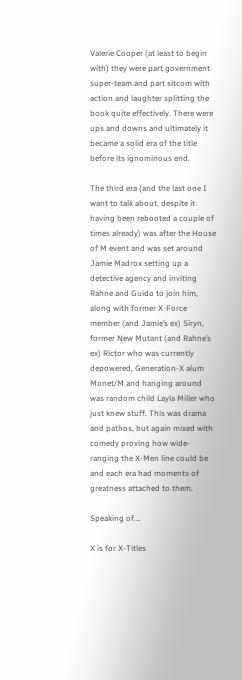Valerie Cooper (at least to begin with) they were part government super-team and part sitcom with action and laughter splitting the book quite effectively. There were ups and downs and ultimately it became a solid era of the title before its ignominous end.

The third era (and the last one I want to talk about, despite it having been rebooted a couple of times already) was after the House of M event and was set around Jamie Madrox setting up a detective agency and inviting Rahne and Guido to join him, along with former X-Force member (and Jamie’s ex) Siryn, former New Mutant (and Rahne’s ex) Rictor who was currently depowered, Generation-X alum Monet/M and hanging around was random child Layla Miller who just knew stuff. This was drama and pathos, but again mixed with comedy proving how wide-ranging the X-Men line could be and each era had moments of greatness attached to them.

Speaking of….

X is for X-Titles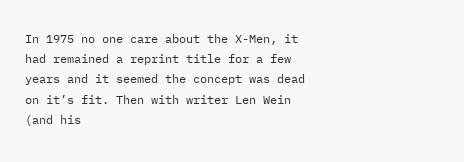In 1975 no one care about the X-Men, it had remained a reprint title for a few years and it seemed the concept was dead on it’s fit. Then with writer Len Wein (and his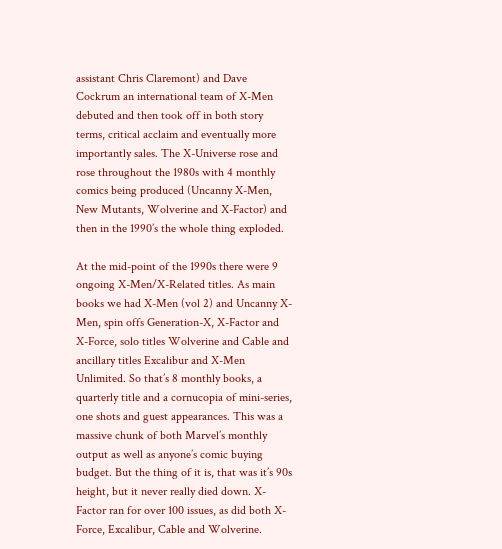assistant Chris Claremont) and Dave Cockrum an international team of X-Men debuted and then took off in both story terms, critical acclaim and eventually more importantly sales. The X-Universe rose and rose throughout the 1980s with 4 monthly comics being produced (Uncanny X-Men, New Mutants, Wolverine and X-Factor) and then in the 1990’s the whole thing exploded.

At the mid-point of the 1990s there were 9 ongoing X-Men/X-Related titles. As main books we had X-Men (vol 2) and Uncanny X-Men, spin offs Generation-X, X-Factor and X-Force, solo titles Wolverine and Cable and ancillary titles Excalibur and X-Men Unlimited. So that’s 8 monthly books, a quarterly title and a cornucopia of mini-series, one shots and guest appearances. This was a massive chunk of both Marvel’s monthly output as well as anyone’s comic buying budget. But the thing of it is, that was it’s 90s height, but it never really died down. X-Factor ran for over 100 issues, as did both X-Force, Excalibur, Cable and Wolverine.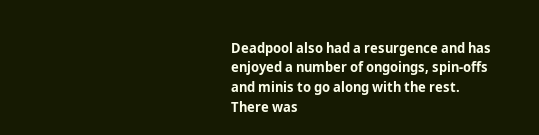Deadpool also had a resurgence and has enjoyed a number of ongoings, spin-offs and minis to go along with the rest. There was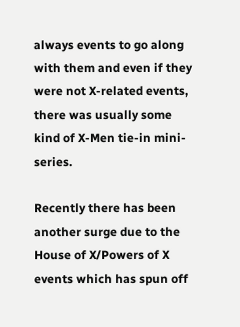always events to go along with them and even if they were not X-related events, there was usually some kind of X-Men tie-in mini-series.

Recently there has been another surge due to the House of X/Powers of X events which has spun off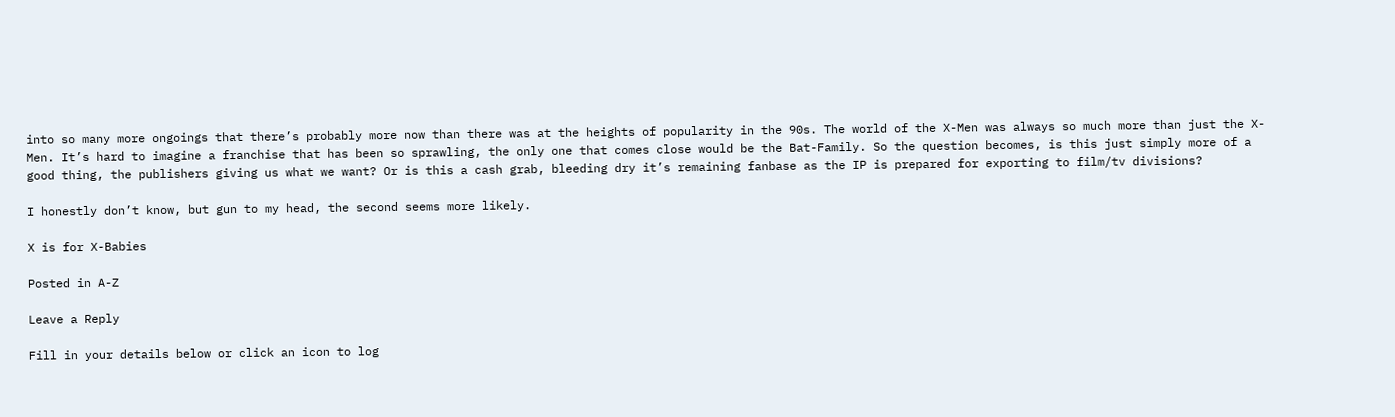into so many more ongoings that there’s probably more now than there was at the heights of popularity in the 90s. The world of the X-Men was always so much more than just the X-Men. It’s hard to imagine a franchise that has been so sprawling, the only one that comes close would be the Bat-Family. So the question becomes, is this just simply more of a good thing, the publishers giving us what we want? Or is this a cash grab, bleeding dry it’s remaining fanbase as the IP is prepared for exporting to film/tv divisions?

I honestly don’t know, but gun to my head, the second seems more likely.

X is for X-Babies

Posted in A-Z

Leave a Reply

Fill in your details below or click an icon to log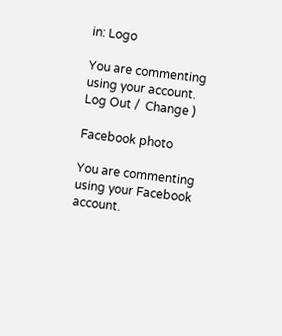in: Logo

You are commenting using your account. Log Out /  Change )

Facebook photo

You are commenting using your Facebook account.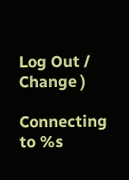Log Out /  Change )

Connecting to %s